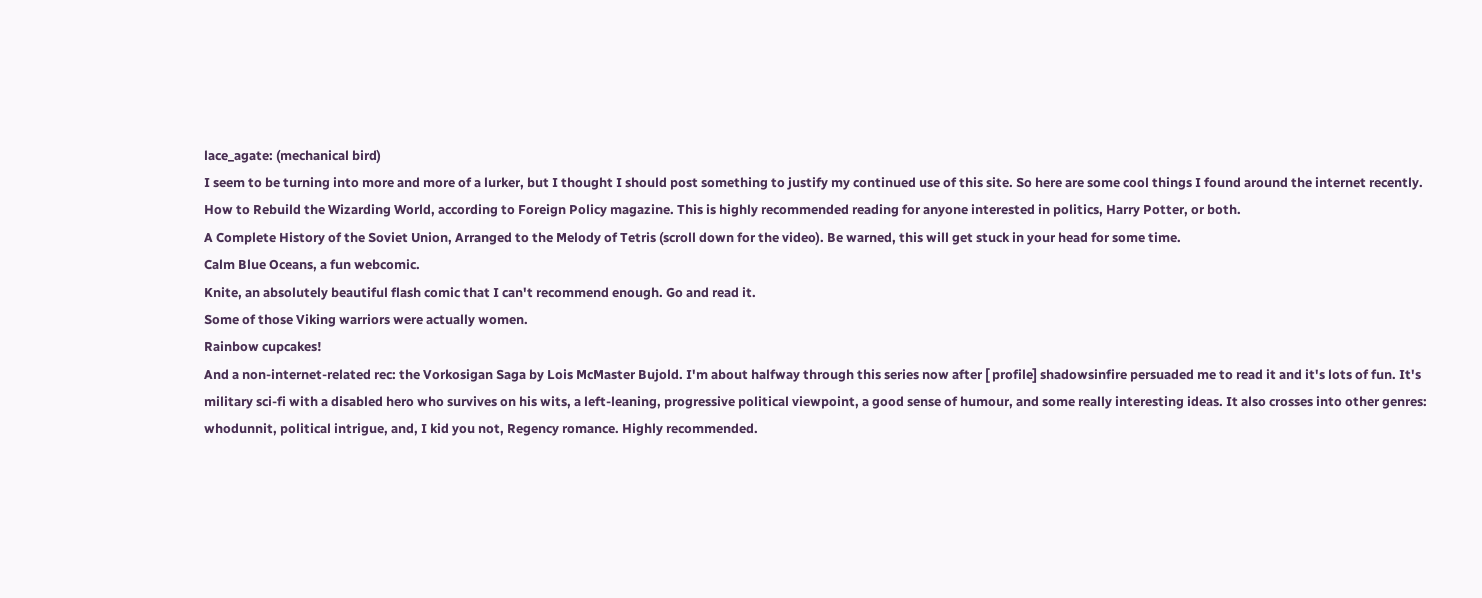lace_agate: (mechanical bird)
I seem to be turning into more and more of a lurker, but I thought I should post something to justify my continued use of this site. So here are some cool things I found around the internet recently.
How to Rebuild the Wizarding World, according to Foreign Policy magazine. This is highly recommended reading for anyone interested in politics, Harry Potter, or both.
A Complete History of the Soviet Union, Arranged to the Melody of Tetris (scroll down for the video). Be warned, this will get stuck in your head for some time.
Calm Blue Oceans, a fun webcomic.
Knite, an absolutely beautiful flash comic that I can't recommend enough. Go and read it.
Some of those Viking warriors were actually women.
Rainbow cupcakes!
And a non-internet-related rec: the Vorkosigan Saga by Lois McMaster Bujold. I'm about halfway through this series now after [ profile] shadowsinfire persuaded me to read it and it's lots of fun. It's military sci-fi with a disabled hero who survives on his wits, a left-leaning, progressive political viewpoint, a good sense of humour, and some really interesting ideas. It also crosses into other genres: whodunnit, political intrigue, and, I kid you not, Regency romance. Highly recommended.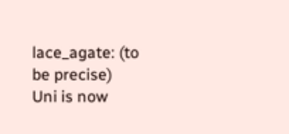lace_agate: (to be precise)
Uni is now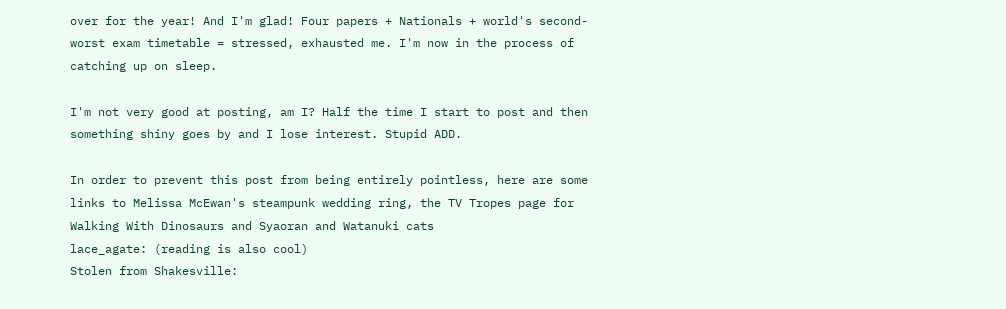over for the year! And I'm glad! Four papers + Nationals + world's second-worst exam timetable = stressed, exhausted me. I'm now in the process of catching up on sleep.

I'm not very good at posting, am I? Half the time I start to post and then something shiny goes by and I lose interest. Stupid ADD.

In order to prevent this post from being entirely pointless, here are some links to Melissa McEwan's steampunk wedding ring, the TV Tropes page for Walking With Dinosaurs and Syaoran and Watanuki cats
lace_agate: (reading is also cool)
Stolen from Shakesville: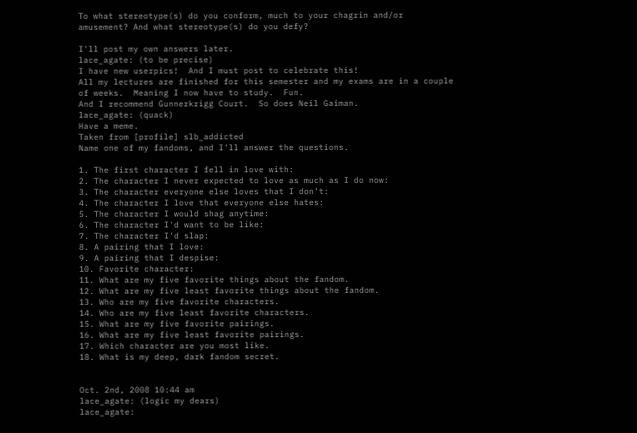To what stereotype(s) do you conform, much to your chagrin and/or amusement? And what stereotype(s) do you defy?

I'll post my own answers later.
lace_agate: (to be precise)
I have new userpics!  And I must post to celebrate this!
All my lectures are finished for this semester and my exams are in a couple of weeks.  Meaning I now have to study.  Fun.
And I recommend Gunnerkrigg Court.  So does Neil Gaiman.
lace_agate: (quack)
Have a meme.
Taken from [profile] slb_addicted
Name one of my fandoms, and I'll answer the questions.

1. The first character I fell in love with:
2. The character I never expected to love as much as I do now:
3. The character everyone else loves that I don’t:
4. The character I love that everyone else hates:
5. The character I would shag anytime:
6. The character I'd want to be like:
7. The character I'd slap:
8. A pairing that I love:
9. A pairing that I despise:
10. Favorite character:
11. What are my five favorite things about the fandom.
12. What are my five least favorite things about the fandom.
13. Who are my five favorite characters.
14. Who are my five least favorite characters.
15. What are my five favorite pairings.
16. What are my five least favorite pairings.
17. Which character are you most like.
18. What is my deep, dark fandom secret.


Oct. 2nd, 2008 10:44 am
lace_agate: (logic my dears)
lace_agate: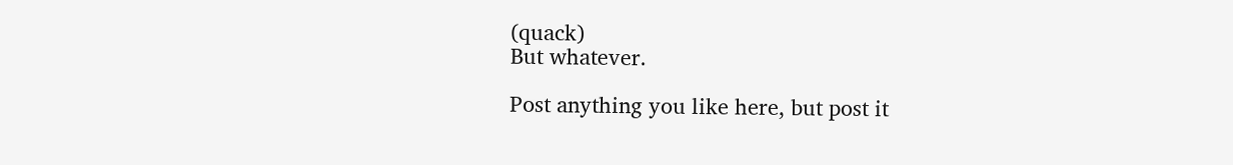(quack)
But whatever.

Post anything you like here, but post it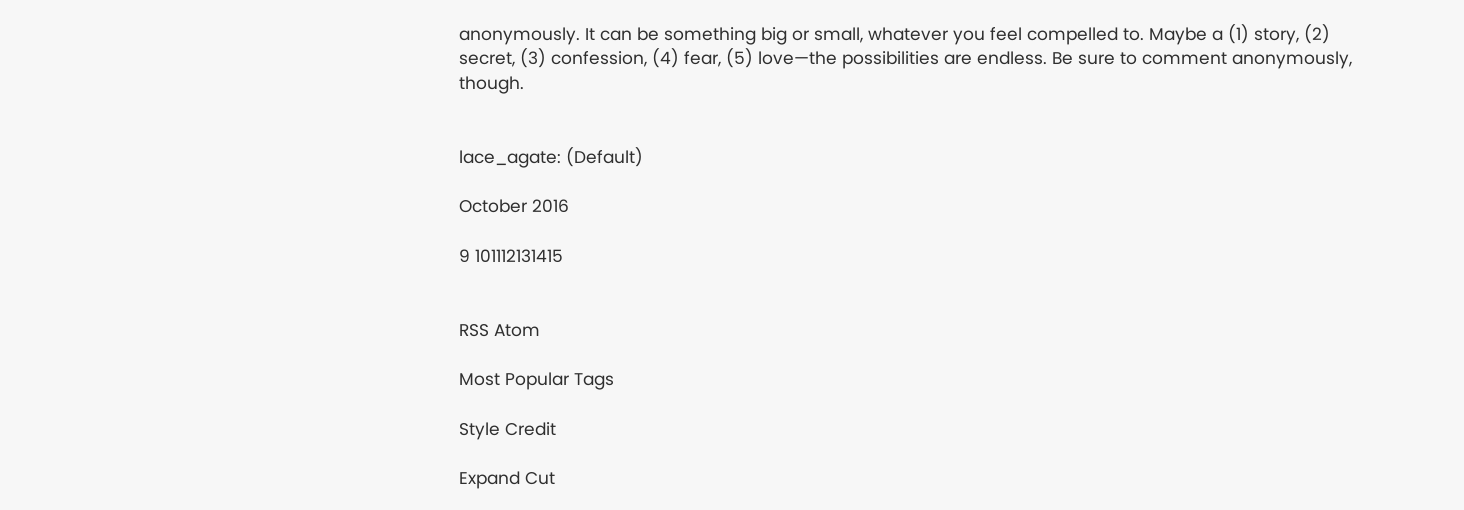anonymously. It can be something big or small, whatever you feel compelled to. Maybe a (1) story, (2) secret, (3) confession, (4) fear, (5) love—the possibilities are endless. Be sure to comment anonymously, though.


lace_agate: (Default)

October 2016

9 101112131415


RSS Atom

Most Popular Tags

Style Credit

Expand Cut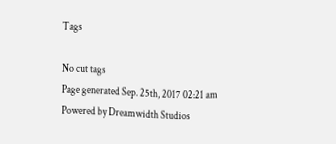Tags

No cut tags
Page generated Sep. 25th, 2017 02:21 am
Powered by Dreamwidth Studios